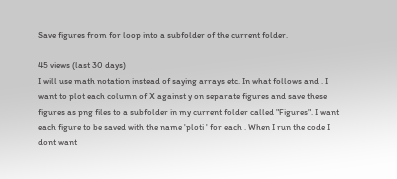Save figures from for loop into a subfolder of the current folder.

45 views (last 30 days)
I will use math notation instead of saying arrays etc. In what follows and . I want to plot each column of X against y on separate figures and save these figures as png files to a subfolder in my current folder called "Figures". I want each figure to be saved with the name 'ploti ' for each . When I run the code I dont want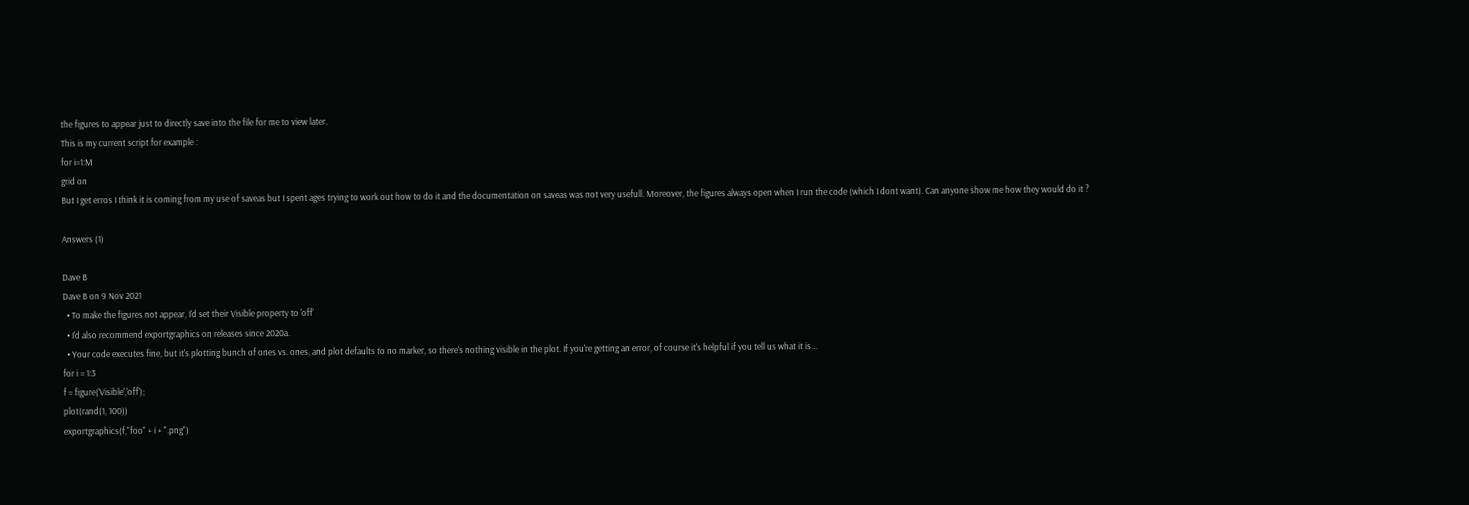the figures to appear just to directly save into the file for me to view later.
This is my current script for example :
for i=1:M
grid on
But I get erros I think it is coming from my use of saveas but I spent ages trying to work out how to do it and the documentation on saveas was not very usefull. Moreover, the figures always open when I run the code (which I dont want). Can anyone show me how they would do it ?

Answers (1)

Dave B
Dave B on 9 Nov 2021
  • To make the figures not appear, I'd set their Visible property to 'off'
  • I'd also recommend exportgraphics on releases since 2020a.
  • Your code executes fine, but it's plotting bunch of ones vs. ones, and plot defaults to no marker, so there's nothing visible in the plot. If you're getting an error, of course it's helpful if you tell us what it is...
for i = 1:3
f = figure('Visible','off');
plot(rand(1, 100))
exportgraphics(f,"foo" + i + ".png")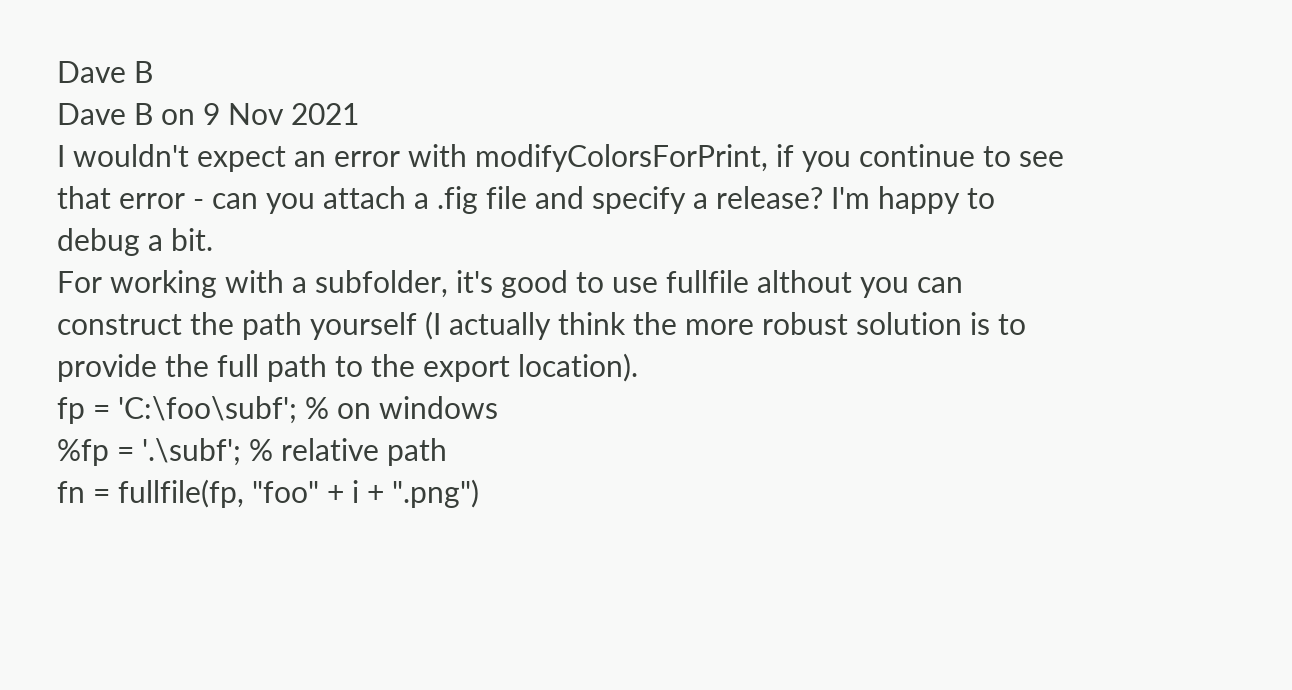Dave B
Dave B on 9 Nov 2021
I wouldn't expect an error with modifyColorsForPrint, if you continue to see that error - can you attach a .fig file and specify a release? I'm happy to debug a bit.
For working with a subfolder, it's good to use fullfile althout you can construct the path yourself (I actually think the more robust solution is to provide the full path to the export location).
fp = 'C:\foo\subf'; % on windows
%fp = '.\subf'; % relative path
fn = fullfile(fp, "foo" + i + ".png")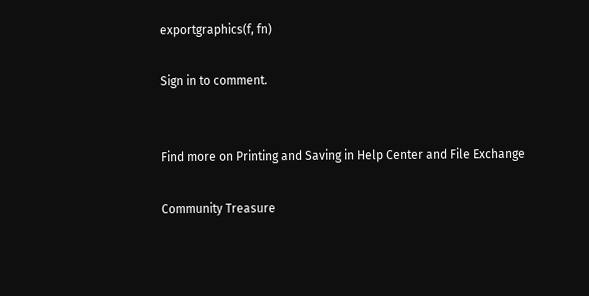exportgraphics(f, fn)

Sign in to comment.


Find more on Printing and Saving in Help Center and File Exchange

Community Treasure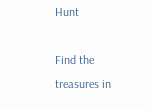Hunt

Find the treasures in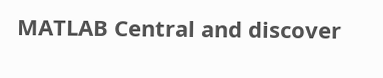MATLAB Central and discover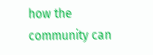how the community can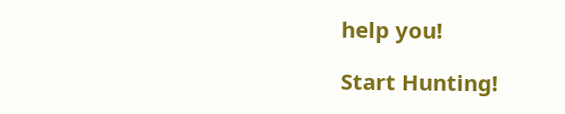help you!

Start Hunting!